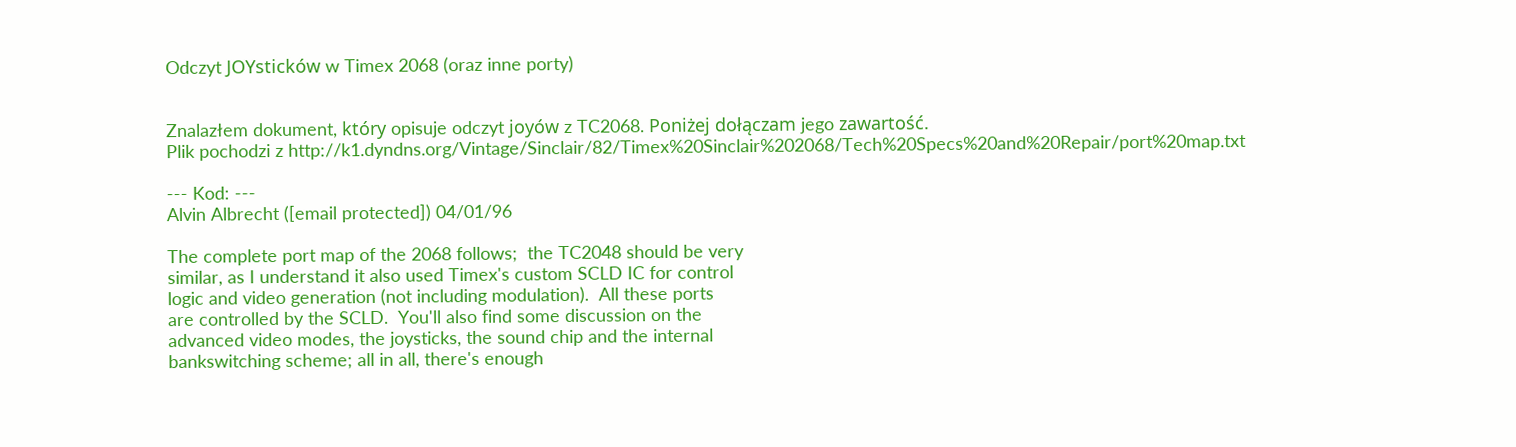Odczyt JOYsticków w Timex 2068 (oraz inne porty)


Znalazłem dokument, który opisuje odczyt joyów z TC2068. Poniżej dołączam jego zawartość.
Plik pochodzi z http://k1.dyndns.org/Vintage/Sinclair/82/Timex%20Sinclair%202068/Tech%20Specs%20and%20Repair/port%20map.txt

--- Kod: ---
Alvin Albrecht ([email protected]) 04/01/96

The complete port map of the 2068 follows;  the TC2048 should be very
similar, as I understand it also used Timex's custom SCLD IC for control
logic and video generation (not including modulation).  All these ports
are controlled by the SCLD.  You'll also find some discussion on the
advanced video modes, the joysticks, the sound chip and the internal
bankswitching scheme; all in all, there's enough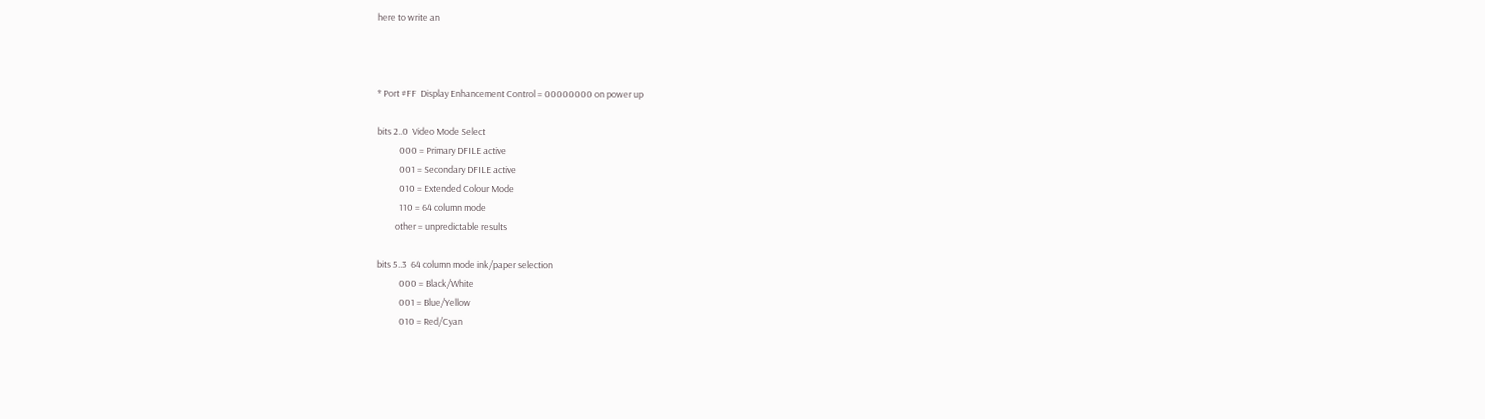here to write an



* Port #FF  Display Enhancement Control = 00000000 on power up

bits 2..0  Video Mode Select
           000 = Primary DFILE active
           001 = Secondary DFILE active
           010 = Extended Colour Mode
           110 = 64 column mode
         other = unpredictable results

bits 5..3  64 column mode ink/paper selection
           000 = Black/White
           001 = Blue/Yellow
           010 = Red/Cyan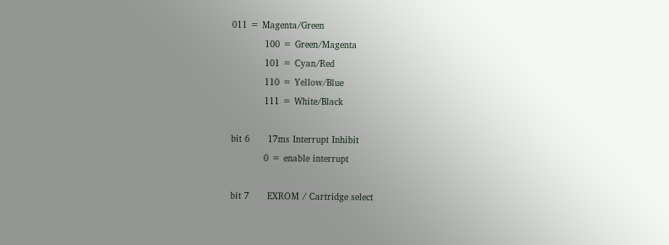011 = Magenta/Green
           100 = Green/Magenta
           101 = Cyan/Red
           110 = Yellow/Blue
           111 = White/Black

bit 6      17ms Interrupt Inhibit
           0 = enable interrupt

bit 7      EXROM / Cartridge select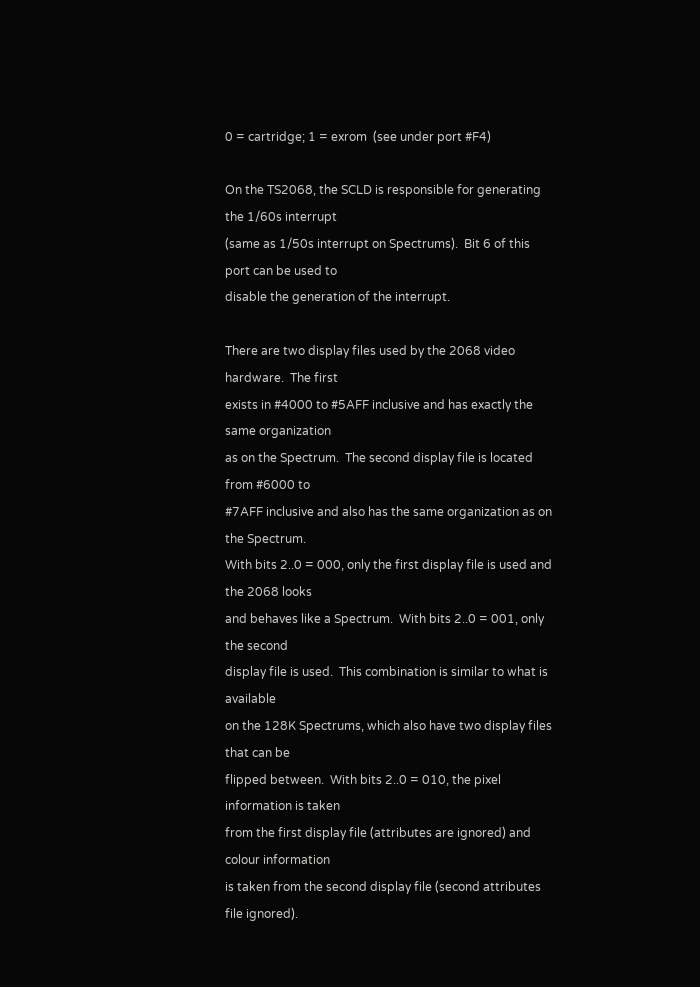0 = cartridge; 1 = exrom  (see under port #F4)

On the TS2068, the SCLD is responsible for generating the 1/60s interrupt
(same as 1/50s interrupt on Spectrums).  Bit 6 of this port can be used to
disable the generation of the interrupt.

There are two display files used by the 2068 video hardware.  The first
exists in #4000 to #5AFF inclusive and has exactly the same organization
as on the Spectrum.  The second display file is located from #6000 to
#7AFF inclusive and also has the same organization as on the Spectrum.
With bits 2..0 = 000, only the first display file is used and the 2068 looks
and behaves like a Spectrum.  With bits 2..0 = 001, only the second
display file is used.  This combination is similar to what is available
on the 128K Spectrums, which also have two display files that can be
flipped between.  With bits 2..0 = 010, the pixel information is taken
from the first display file (attributes are ignored) and colour information
is taken from the second display file (second attributes file ignored).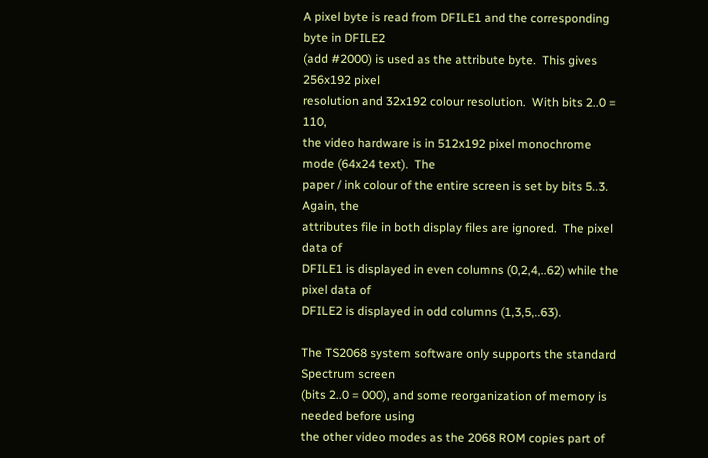A pixel byte is read from DFILE1 and the corresponding byte in DFILE2
(add #2000) is used as the attribute byte.  This gives 256x192 pixel
resolution and 32x192 colour resolution.  With bits 2..0 = 110,
the video hardware is in 512x192 pixel monochrome mode (64x24 text).  The
paper / ink colour of the entire screen is set by bits 5..3.  Again, the
attributes file in both display files are ignored.  The pixel data of
DFILE1 is displayed in even columns (0,2,4,..62) while the pixel data of
DFILE2 is displayed in odd columns (1,3,5,..63).

The TS2068 system software only supports the standard Spectrum screen
(bits 2..0 = 000), and some reorganization of memory is needed before using
the other video modes as the 2068 ROM copies part of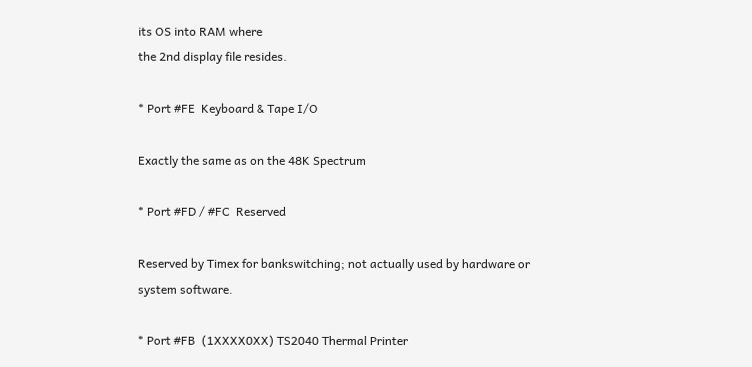its OS into RAM where
the 2nd display file resides.

* Port #FE  Keyboard & Tape I/O

Exactly the same as on the 48K Spectrum

* Port #FD / #FC  Reserved

Reserved by Timex for bankswitching; not actually used by hardware or
system software.

* Port #FB  (1XXXX0XX) TS2040 Thermal Printer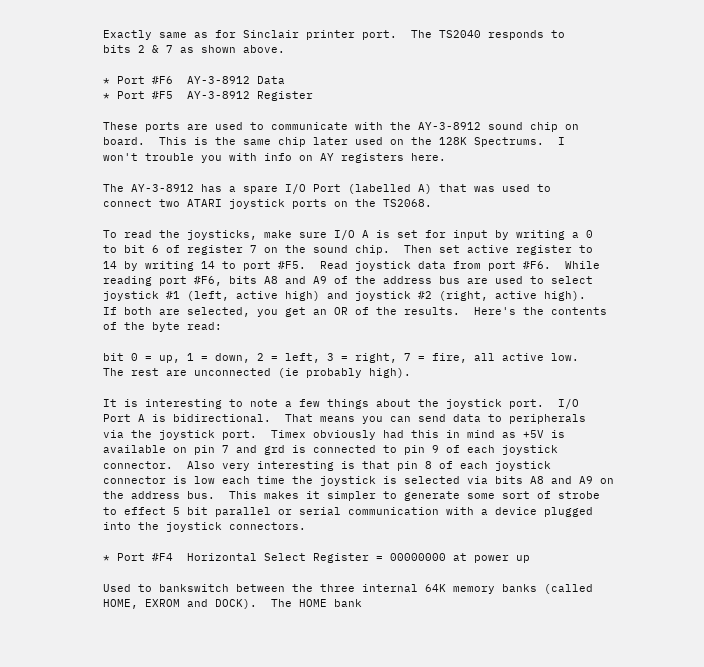Exactly same as for Sinclair printer port.  The TS2040 responds to
bits 2 & 7 as shown above.

* Port #F6  AY-3-8912 Data
* Port #F5  AY-3-8912 Register

These ports are used to communicate with the AY-3-8912 sound chip on
board.  This is the same chip later used on the 128K Spectrums.  I
won't trouble you with info on AY registers here.

The AY-3-8912 has a spare I/O Port (labelled A) that was used to
connect two ATARI joystick ports on the TS2068.

To read the joysticks, make sure I/O A is set for input by writing a 0
to bit 6 of register 7 on the sound chip.  Then set active register to
14 by writing 14 to port #F5.  Read joystick data from port #F6.  While
reading port #F6, bits A8 and A9 of the address bus are used to select
joystick #1 (left, active high) and joystick #2 (right, active high).
If both are selected, you get an OR of the results.  Here's the contents
of the byte read:

bit 0 = up, 1 = down, 2 = left, 3 = right, 7 = fire, all active low.
The rest are unconnected (ie probably high).

It is interesting to note a few things about the joystick port.  I/O
Port A is bidirectional.  That means you can send data to peripherals
via the joystick port.  Timex obviously had this in mind as +5V is
available on pin 7 and grd is connected to pin 9 of each joystick
connector.  Also very interesting is that pin 8 of each joystick
connector is low each time the joystick is selected via bits A8 and A9 on
the address bus.  This makes it simpler to generate some sort of strobe
to effect 5 bit parallel or serial communication with a device plugged
into the joystick connectors.

* Port #F4  Horizontal Select Register = 00000000 at power up

Used to bankswitch between the three internal 64K memory banks (called
HOME, EXROM and DOCK).  The HOME bank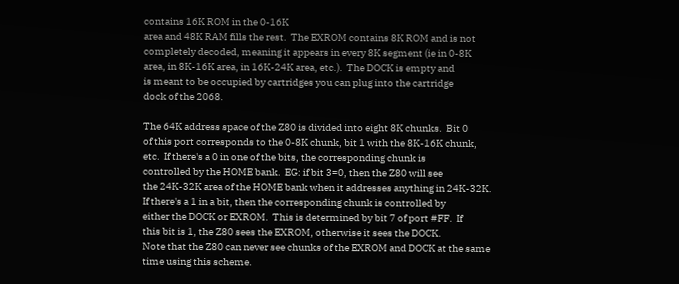contains 16K ROM in the 0-16K
area and 48K RAM fills the rest.  The EXROM contains 8K ROM and is not
completely decoded, meaning it appears in every 8K segment (ie in 0-8K
area, in 8K-16K area, in 16K-24K area, etc.).  The DOCK is empty and
is meant to be occupied by cartridges you can plug into the cartridge
dock of the 2068.

The 64K address space of the Z80 is divided into eight 8K chunks.  Bit 0
of this port corresponds to the 0-8K chunk, bit 1 with the 8K-16K chunk,
etc.  If there's a 0 in one of the bits, the corresponding chunk is
controlled by the HOME bank.  EG: if bit 3=0, then the Z80 will see
the 24K-32K area of the HOME bank when it addresses anything in 24K-32K.
If there's a 1 in a bit, then the corresponding chunk is controlled by
either the DOCK or EXROM.  This is determined by bit 7 of port #FF.  If
this bit is 1, the Z80 sees the EXROM, otherwise it sees the DOCK.
Note that the Z80 can never see chunks of the EXROM and DOCK at the same
time using this scheme.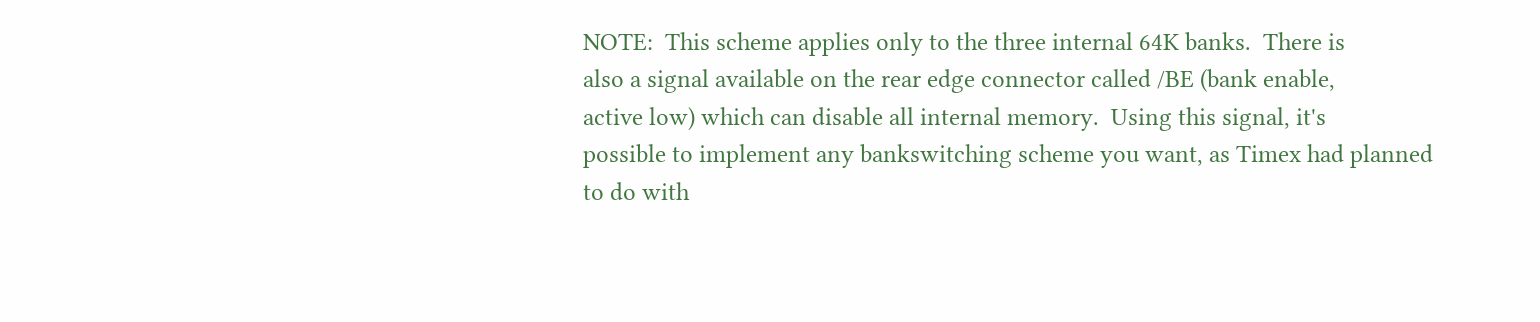NOTE:  This scheme applies only to the three internal 64K banks.  There is
also a signal available on the rear edge connector called /BE (bank enable,
active low) which can disable all internal memory.  Using this signal, it's
possible to implement any bankswitching scheme you want, as Timex had planned
to do with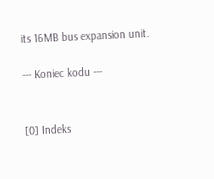its 16MB bus expansion unit.

--- Koniec kodu ---


[0] Indeks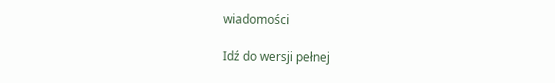wiadomości

Idź do wersji pełnej